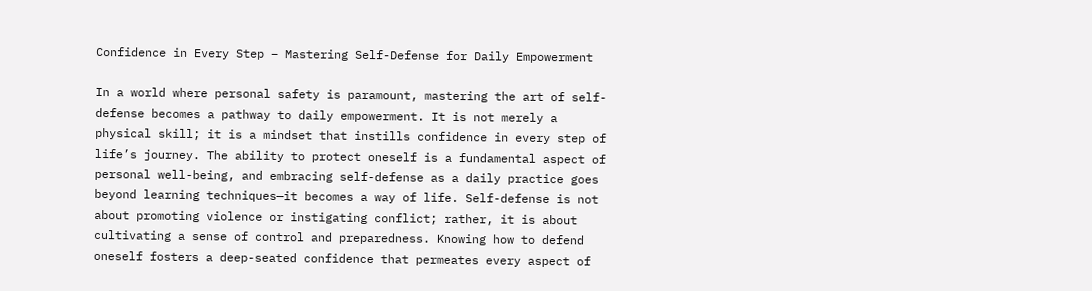Confidence in Every Step – Mastering Self-Defense for Daily Empowerment

In a world where personal safety is paramount, mastering the art of self-defense becomes a pathway to daily empowerment. It is not merely a physical skill; it is a mindset that instills confidence in every step of life’s journey. The ability to protect oneself is a fundamental aspect of personal well-being, and embracing self-defense as a daily practice goes beyond learning techniques—it becomes a way of life. Self-defense is not about promoting violence or instigating conflict; rather, it is about cultivating a sense of control and preparedness. Knowing how to defend oneself fosters a deep-seated confidence that permeates every aspect of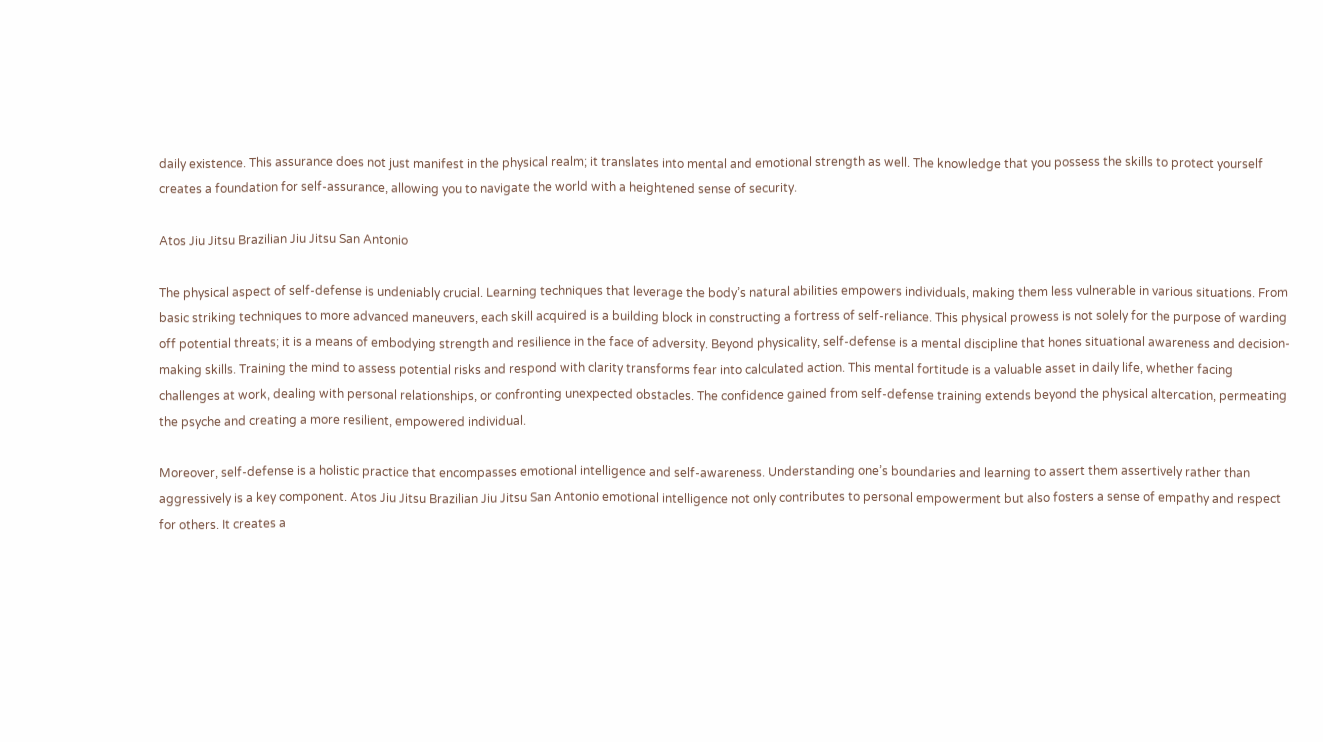daily existence. This assurance does not just manifest in the physical realm; it translates into mental and emotional strength as well. The knowledge that you possess the skills to protect yourself creates a foundation for self-assurance, allowing you to navigate the world with a heightened sense of security.

Atos Jiu Jitsu Brazilian Jiu Jitsu San Antonio

The physical aspect of self-defense is undeniably crucial. Learning techniques that leverage the body’s natural abilities empowers individuals, making them less vulnerable in various situations. From basic striking techniques to more advanced maneuvers, each skill acquired is a building block in constructing a fortress of self-reliance. This physical prowess is not solely for the purpose of warding off potential threats; it is a means of embodying strength and resilience in the face of adversity. Beyond physicality, self-defense is a mental discipline that hones situational awareness and decision-making skills. Training the mind to assess potential risks and respond with clarity transforms fear into calculated action. This mental fortitude is a valuable asset in daily life, whether facing challenges at work, dealing with personal relationships, or confronting unexpected obstacles. The confidence gained from self-defense training extends beyond the physical altercation, permeating the psyche and creating a more resilient, empowered individual.

Moreover, self-defense is a holistic practice that encompasses emotional intelligence and self-awareness. Understanding one’s boundaries and learning to assert them assertively rather than aggressively is a key component. Atos Jiu Jitsu Brazilian Jiu Jitsu San Antonio emotional intelligence not only contributes to personal empowerment but also fosters a sense of empathy and respect for others. It creates a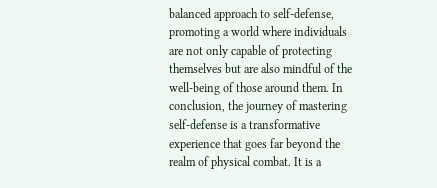balanced approach to self-defense, promoting a world where individuals are not only capable of protecting themselves but are also mindful of the well-being of those around them. In conclusion, the journey of mastering self-defense is a transformative experience that goes far beyond the realm of physical combat. It is a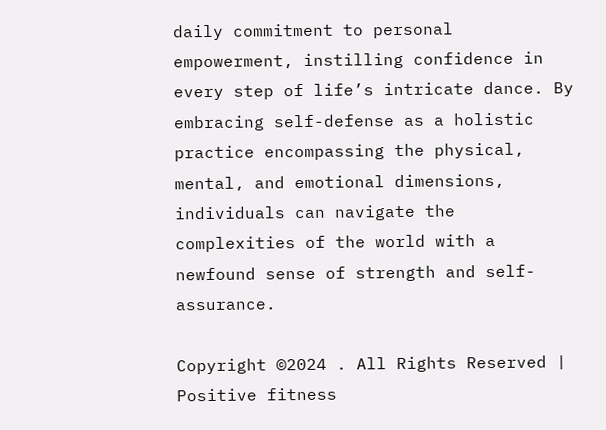daily commitment to personal empowerment, instilling confidence in every step of life’s intricate dance. By embracing self-defense as a holistic practice encompassing the physical, mental, and emotional dimensions, individuals can navigate the complexities of the world with a newfound sense of strength and self-assurance.

Copyright ©2024 . All Rights Reserved | Positive fitness